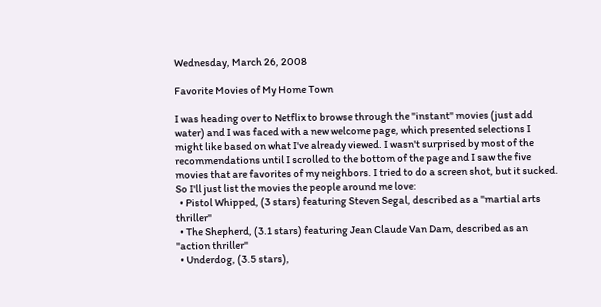Wednesday, March 26, 2008

Favorite Movies of My Home Town

I was heading over to Netflix to browse through the "instant" movies (just add water) and I was faced with a new welcome page, which presented selections I might like based on what I've already viewed. I wasn't surprised by most of the recommendations until I scrolled to the bottom of the page and I saw the five movies that are favorites of my neighbors. I tried to do a screen shot, but it sucked. So I'll just list the movies the people around me love:
  • Pistol Whipped, (3 stars) featuring Steven Segal, described as a "martial arts thriller"
  • The Shepherd, (3.1 stars) featuring Jean Claude Van Dam, described as an "action thriller"
  • Underdog, (3.5 stars),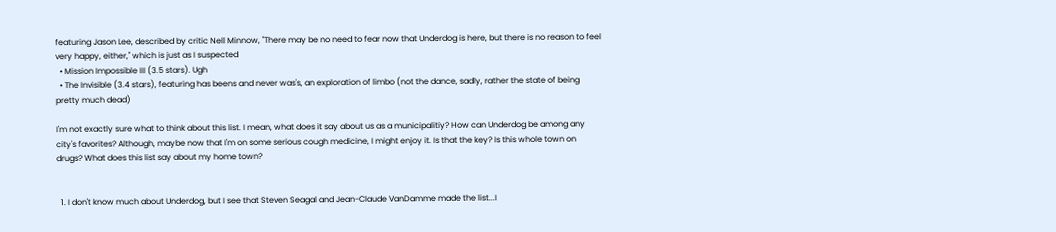featuring Jason Lee, described by critic Nell Minnow, "There may be no need to fear now that Underdog is here, but there is no reason to feel very happy, either," which is just as I suspected
  • Mission Impossible III (3.5 stars). Ugh
  • The Invisible (3.4 stars), featuring has beens and never was's, an exploration of limbo (not the dance, sadly, rather the state of being pretty much dead)

I'm not exactly sure what to think about this list. I mean, what does it say about us as a municipalitiy? How can Underdog be among any city's favorites? Although, maybe now that I'm on some serious cough medicine, I might enjoy it. Is that the key? Is this whole town on drugs? What does this list say about my home town?


  1. I don't know much about Underdog, but I see that Steven Seagal and Jean-Claude VanDamme made the list...I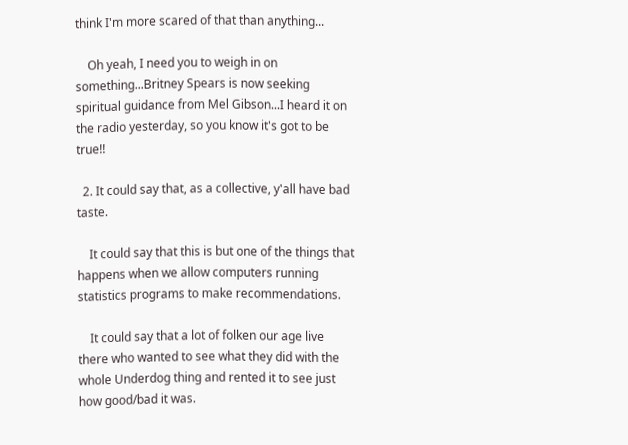think I'm more scared of that than anything...

    Oh yeah, I need you to weigh in on something...Britney Spears is now seeking spiritual guidance from Mel Gibson...I heard it on the radio yesterday, so you know it's got to be true!!

  2. It could say that, as a collective, y'all have bad taste.

    It could say that this is but one of the things that happens when we allow computers running statistics programs to make recommendations.

    It could say that a lot of folken our age live there who wanted to see what they did with the whole Underdog thing and rented it to see just how good/bad it was.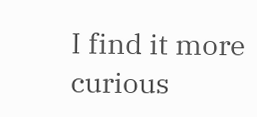I find it more curious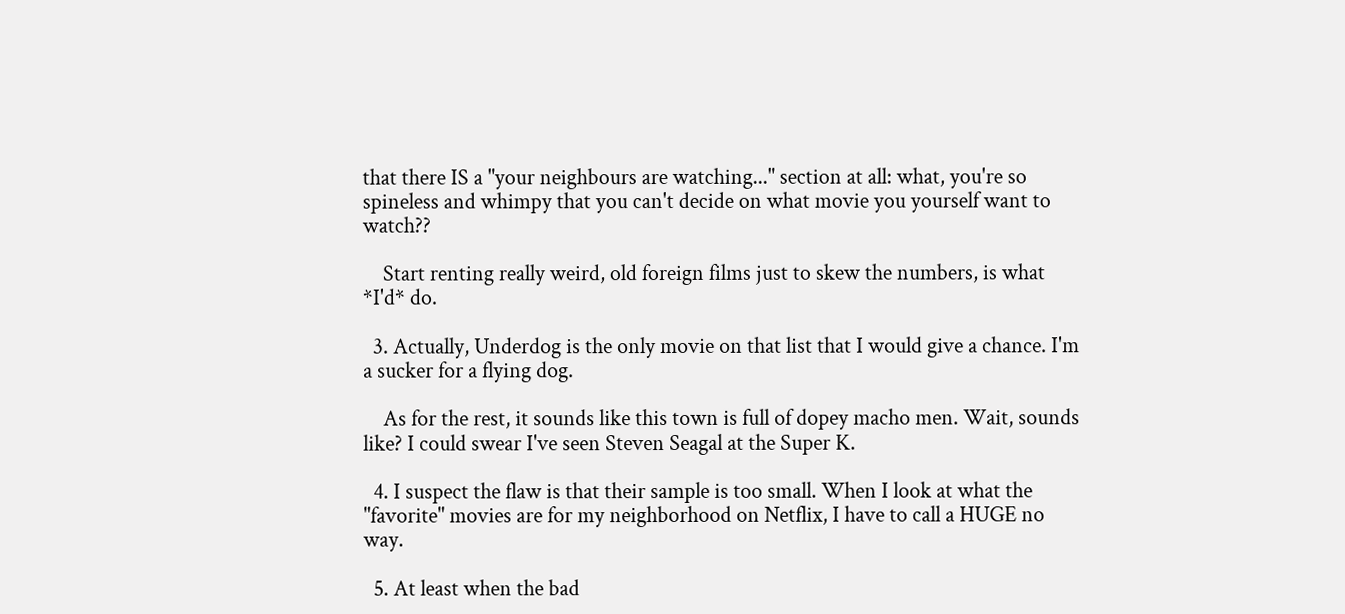that there IS a "your neighbours are watching..." section at all: what, you're so spineless and whimpy that you can't decide on what movie you yourself want to watch??

    Start renting really weird, old foreign films just to skew the numbers, is what *I'd* do.

  3. Actually, Underdog is the only movie on that list that I would give a chance. I'm a sucker for a flying dog.

    As for the rest, it sounds like this town is full of dopey macho men. Wait, sounds like? I could swear I've seen Steven Seagal at the Super K.

  4. I suspect the flaw is that their sample is too small. When I look at what the "favorite" movies are for my neighborhood on Netflix, I have to call a HUGE no way.

  5. At least when the bad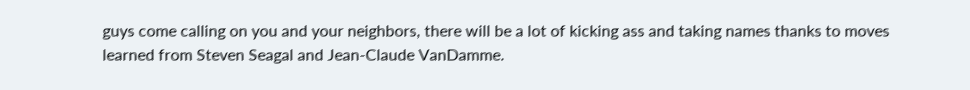guys come calling on you and your neighbors, there will be a lot of kicking ass and taking names thanks to moves learned from Steven Seagal and Jean-Claude VanDamme.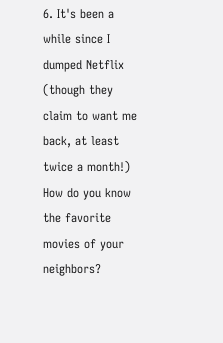6. It's been a while since I dumped Netflix (though they claim to want me back, at least twice a month!) How do you know the favorite movies of your neighbors?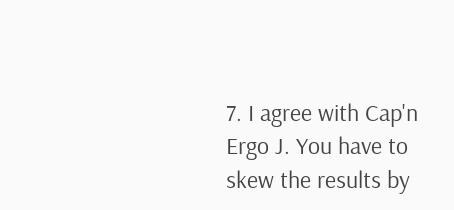7. I agree with Cap'n Ergo J. You have to skew the results by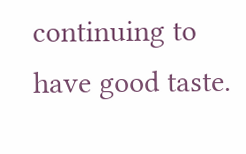continuing to have good taste.